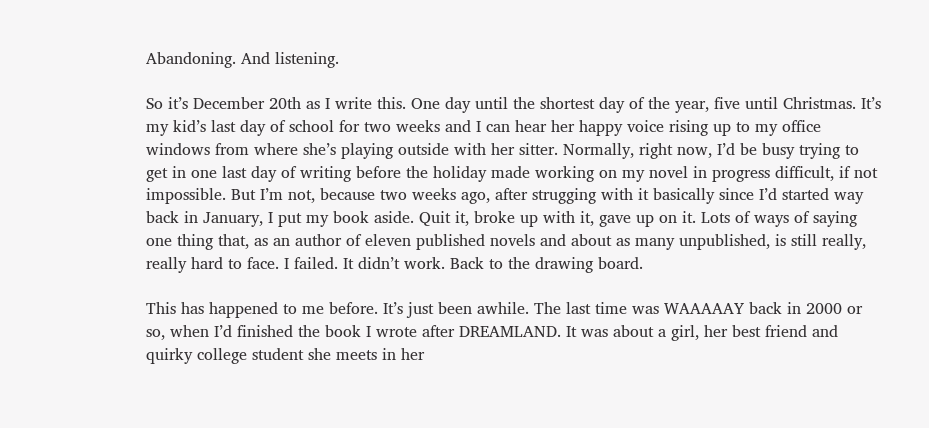Abandoning. And listening.

So it’s December 20th as I write this. One day until the shortest day of the year, five until Christmas. It’s my kid’s last day of school for two weeks and I can hear her happy voice rising up to my office windows from where she’s playing outside with her sitter. Normally, right now, I’d be busy trying to get in one last day of writing before the holiday made working on my novel in progress difficult, if not impossible. But I’m not, because two weeks ago, after strugging with it basically since I’d started way back in January, I put my book aside. Quit it, broke up with it, gave up on it. Lots of ways of saying one thing that, as an author of eleven published novels and about as many unpublished, is still really, really hard to face. I failed. It didn’t work. Back to the drawing board.

This has happened to me before. It’s just been awhile. The last time was WAAAAAY back in 2000 or so, when I’d finished the book I wrote after DREAMLAND. It was about a girl, her best friend and quirky college student she meets in her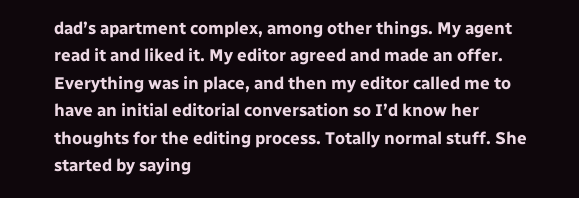dad’s apartment complex, among other things. My agent read it and liked it. My editor agreed and made an offer. Everything was in place, and then my editor called me to have an initial editorial conversation so I’d know her thoughts for the editing process. Totally normal stuff. She started by saying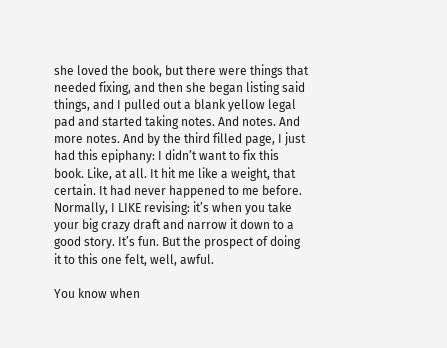she loved the book, but there were things that needed fixing, and then she began listing said things, and I pulled out a blank yellow legal pad and started taking notes. And notes. And more notes. And by the third filled page, I just had this epiphany: I didn’t want to fix this book. Like, at all. It hit me like a weight, that certain. It had never happened to me before. Normally, I LIKE revising: it’s when you take your big crazy draft and narrow it down to a good story. It’s fun. But the prospect of doing it to this one felt, well, awful.

You know when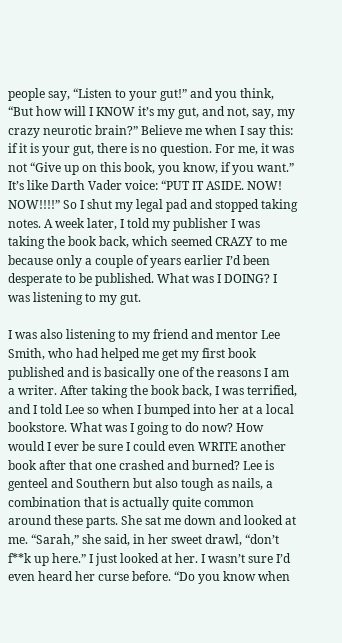people say, “Listen to your gut!” and you think, “But how will I KNOW it’s my gut, and not, say, my crazy neurotic brain?” Believe me when I say this: if it is your gut, there is no question. For me, it was not “Give up on this book, you know, if you want.” It’s like Darth Vader voice: “PUT IT ASIDE. NOW! NOW!!!!” So I shut my legal pad and stopped taking notes. A week later, I told my publisher I was taking the book back, which seemed CRAZY to me because only a couple of years earlier I’d been desperate to be published. What was I DOING? I was listening to my gut.

I was also listening to my friend and mentor Lee Smith, who had helped me get my first book published and is basically one of the reasons I am a writer. After taking the book back, I was terrified, and I told Lee so when I bumped into her at a local bookstore. What was I going to do now? How would I ever be sure I could even WRITE another book after that one crashed and burned? Lee is genteel and Southern but also tough as nails, a combination that is actually quite common around these parts. She sat me down and looked at me. “Sarah,” she said, in her sweet drawl, “don’t f**k up here.” I just looked at her. I wasn’t sure I’d even heard her curse before. “Do you know when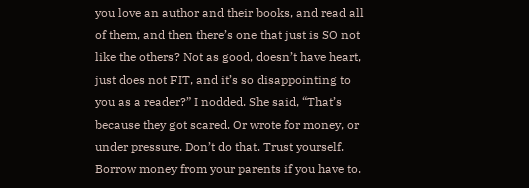you love an author and their books, and read all of them, and then there’s one that just is SO not like the others? Not as good, doesn’t have heart, just does not FIT, and it’s so disappointing to you as a reader?” I nodded. She said, “That’s because they got scared. Or wrote for money, or under pressure. Don’t do that. Trust yourself. Borrow money from your parents if you have to.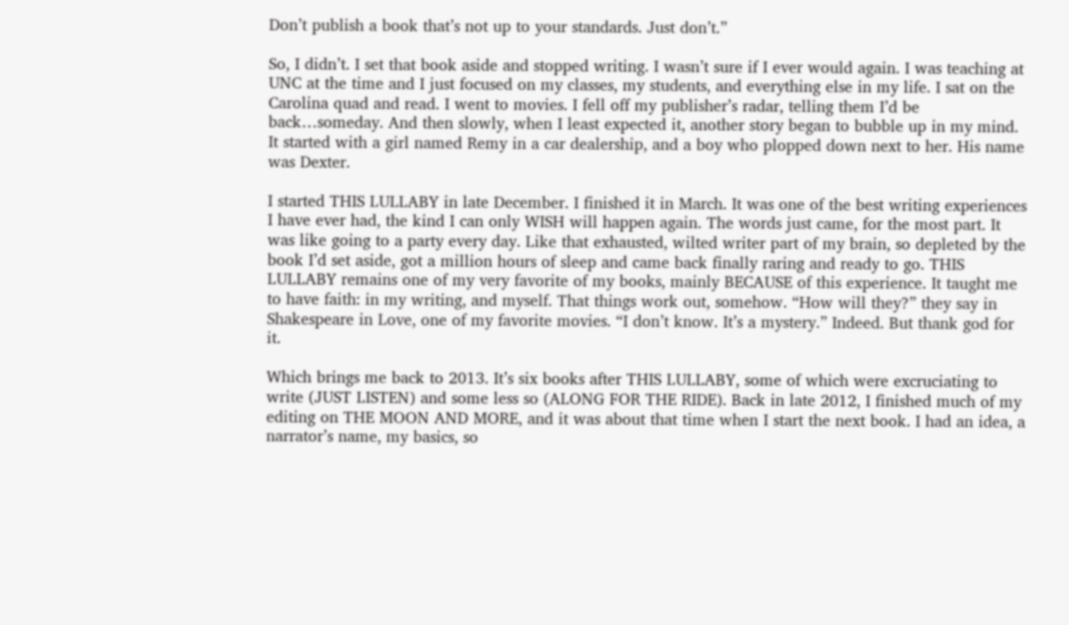Don’t publish a book that’s not up to your standards. Just don’t.”

So, I didn’t. I set that book aside and stopped writing. I wasn’t sure if I ever would again. I was teaching at UNC at the time and I just focused on my classes, my students, and everything else in my life. I sat on the Carolina quad and read. I went to movies. I fell off my publisher’s radar, telling them I’d be back…someday. And then slowly, when I least expected it, another story began to bubble up in my mind. It started with a girl named Remy in a car dealership, and a boy who plopped down next to her. His name was Dexter.

I started THIS LULLABY in late December. I finished it in March. It was one of the best writing experiences I have ever had, the kind I can only WISH will happen again. The words just came, for the most part. It was like going to a party every day. Like that exhausted, wilted writer part of my brain, so depleted by the book I’d set aside, got a million hours of sleep and came back finally raring and ready to go. THIS LULLABY remains one of my very favorite of my books, mainly BECAUSE of this experience. It taught me to have faith: in my writing, and myself. That things work out, somehow. “How will they?” they say in Shakespeare in Love, one of my favorite movies. “I don’t know. It’s a mystery.” Indeed. But thank god for it.

Which brings me back to 2013. It’s six books after THIS LULLABY, some of which were excruciating to write (JUST LISTEN) and some less so (ALONG FOR THE RIDE). Back in late 2012, I finished much of my editing on THE MOON AND MORE, and it was about that time when I start the next book. I had an idea, a narrator’s name, my basics, so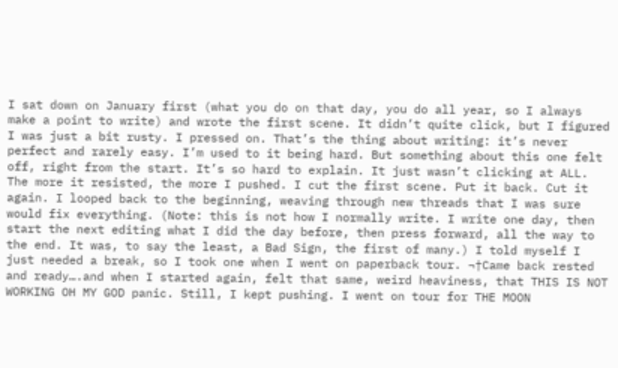I sat down on January first (what you do on that day, you do all year, so I always make a point to write) and wrote the first scene. It didn’t quite click, but I figured I was just a bit rusty. I pressed on. That’s the thing about writing: it’s never perfect and rarely easy. I’m used to it being hard. But something about this one felt off, right from the start. It’s so hard to explain. It just wasn’t clicking at ALL. The more it resisted, the more I pushed. I cut the first scene. Put it back. Cut it again. I looped back to the beginning, weaving through new threads that I was sure would fix everything. (Note: this is not how I normally write. I write one day, then start the next editing what I did the day before, then press forward, all the way to the end. It was, to say the least, a Bad Sign, the first of many.) I told myself I just needed a break, so I took one when I went on paperback tour. ¬†Came back rested and ready….and when I started again, felt that same, weird heaviness, that THIS IS NOT WORKING OH MY GOD panic. Still, I kept pushing. I went on tour for THE MOON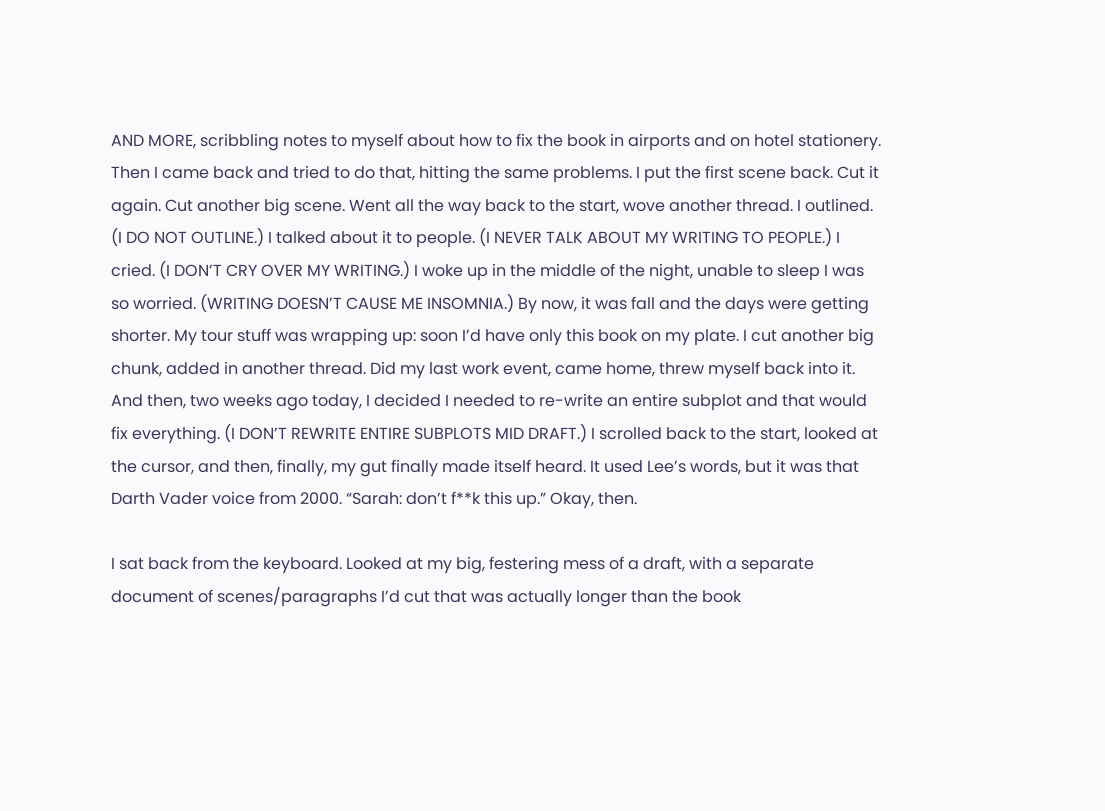AND MORE, scribbling notes to myself about how to fix the book in airports and on hotel stationery. Then I came back and tried to do that, hitting the same problems. I put the first scene back. Cut it again. Cut another big scene. Went all the way back to the start, wove another thread. I outlined. (I DO NOT OUTLINE.) I talked about it to people. (I NEVER TALK ABOUT MY WRITING TO PEOPLE.) I cried. (I DON’T CRY OVER MY WRITING.) I woke up in the middle of the night, unable to sleep I was so worried. (WRITING DOESN’T CAUSE ME INSOMNIA.) By now, it was fall and the days were getting shorter. My tour stuff was wrapping up: soon I’d have only this book on my plate. I cut another big chunk, added in another thread. Did my last work event, came home, threw myself back into it. And then, two weeks ago today, I decided I needed to re-write an entire subplot and that would fix everything. (I DON’T REWRITE ENTIRE SUBPLOTS MID DRAFT.) I scrolled back to the start, looked at the cursor, and then, finally, my gut finally made itself heard. It used Lee’s words, but it was that Darth Vader voice from 2000. “Sarah: don’t f**k this up.” Okay, then.

I sat back from the keyboard. Looked at my big, festering mess of a draft, with a separate document of scenes/paragraphs I’d cut that was actually longer than the book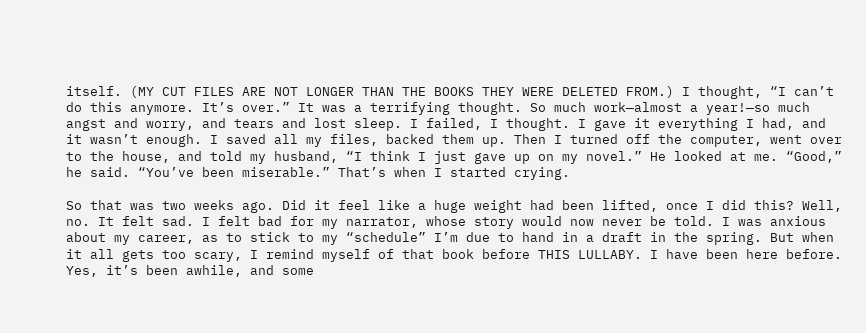itself. (MY CUT FILES ARE NOT LONGER THAN THE BOOKS THEY WERE DELETED FROM.) I thought, “I can’t do this anymore. It’s over.” It was a terrifying thought. So much work—almost a year!—so much angst and worry, and tears and lost sleep. I failed, I thought. I gave it everything I had, and it wasn’t enough. I saved all my files, backed them up. Then I turned off the computer, went over to the house, and told my husband, “I think I just gave up on my novel.” He looked at me. “Good,” he said. “You’ve been miserable.” That’s when I started crying.

So that was two weeks ago. Did it feel like a huge weight had been lifted, once I did this? Well, no. It felt sad. I felt bad for my narrator, whose story would now never be told. I was anxious about my career, as to stick to my “schedule” I’m due to hand in a draft in the spring. But when it all gets too scary, I remind myself of that book before THIS LULLABY. I have been here before. Yes, it’s been awhile, and some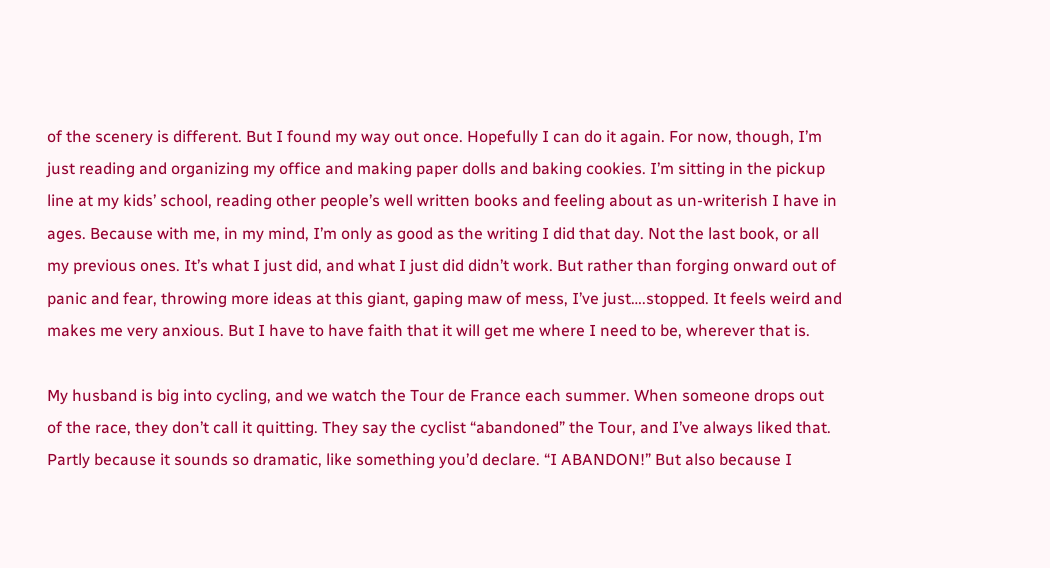of the scenery is different. But I found my way out once. Hopefully I can do it again. For now, though, I’m just reading and organizing my office and making paper dolls and baking cookies. I’m sitting in the pickup line at my kids’ school, reading other people’s well written books and feeling about as un-writerish I have in ages. Because with me, in my mind, I’m only as good as the writing I did that day. Not the last book, or all my previous ones. It’s what I just did, and what I just did didn’t work. But rather than forging onward out of panic and fear, throwing more ideas at this giant, gaping maw of mess, I’ve just….stopped. It feels weird and makes me very anxious. But I have to have faith that it will get me where I need to be, wherever that is.

My husband is big into cycling, and we watch the Tour de France each summer. When someone drops out of the race, they don’t call it quitting. They say the cyclist “abandoned” the Tour, and I’ve always liked that. Partly because it sounds so dramatic, like something you’d declare. “I ABANDON!” But also because I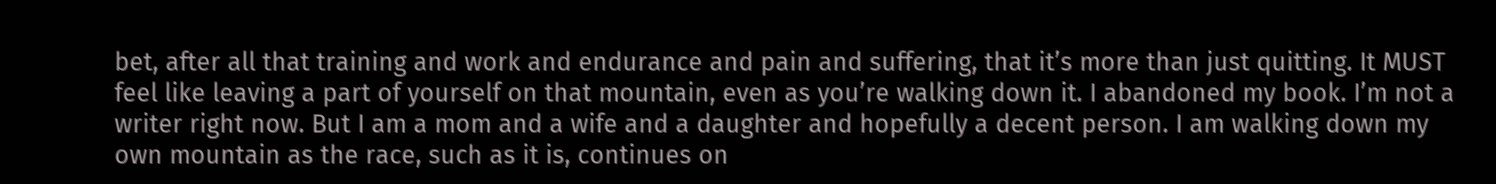bet, after all that training and work and endurance and pain and suffering, that it’s more than just quitting. It MUST feel like leaving a part of yourself on that mountain, even as you’re walking down it. I abandoned my book. I’m not a writer right now. But I am a mom and a wife and a daughter and hopefully a decent person. I am walking down my own mountain as the race, such as it is, continues on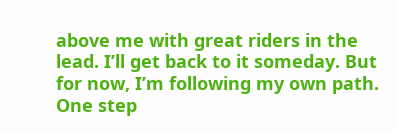above me with great riders in the lead. I’ll get back to it someday. But for now, I’m following my own path. One step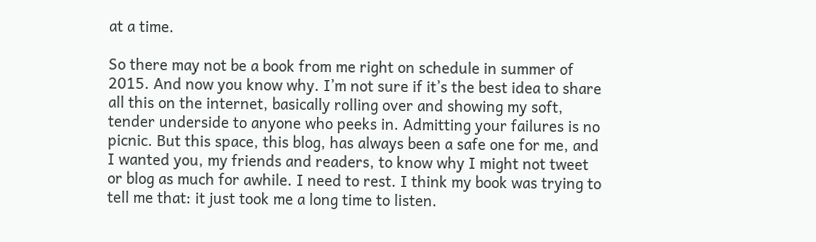at a time.

So there may not be a book from me right on schedule in summer of 2015. And now you know why. I’m not sure if it’s the best idea to share all this on the internet, basically rolling over and showing my soft, tender underside to anyone who peeks in. Admitting your failures is no picnic. But this space, this blog, has always been a safe one for me, and I wanted you, my friends and readers, to know why I might not tweet or blog as much for awhile. I need to rest. I think my book was trying to tell me that: it just took me a long time to listen.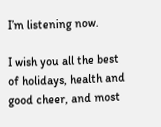I’m listening now.

I wish you all the best of holidays, health and good cheer, and most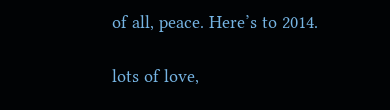of all, peace. Here’s to 2014.

lots of love,